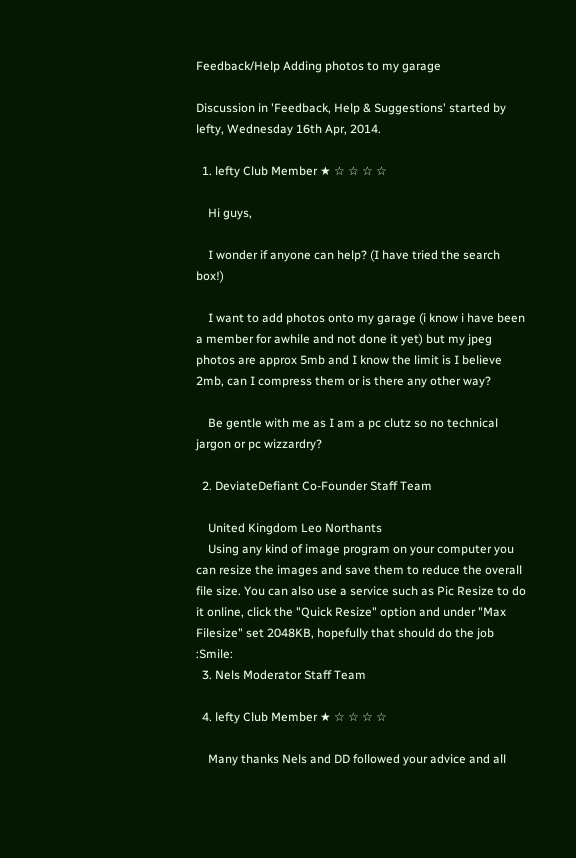Feedback/Help Adding photos to my garage

Discussion in 'Feedback, Help & Suggestions' started by lefty, Wednesday 16th Apr, 2014.

  1. lefty Club Member ★ ☆ ☆ ☆ ☆

    Hi guys,

    I wonder if anyone can help? (I have tried the search box!)

    I want to add photos onto my garage (i know i have been a member for awhile and not done it yet) but my jpeg photos are approx 5mb and I know the limit is I believe 2mb, can I compress them or is there any other way?

    Be gentle with me as I am a pc clutz so no technical jargon or pc wizzardry?

  2. DeviateDefiant Co-Founder Staff Team

    United Kingdom Leo Northants
    Using any kind of image program on your computer you can resize the images and save them to reduce the overall file size. You can also use a service such as Pic Resize to do it online, click the "Quick Resize" option and under "Max Filesize" set 2048KB, hopefully that should do the job :Smile:
  3. Nels Moderator Staff Team

  4. lefty Club Member ★ ☆ ☆ ☆ ☆

    Many thanks Nels and DD followed your advice and all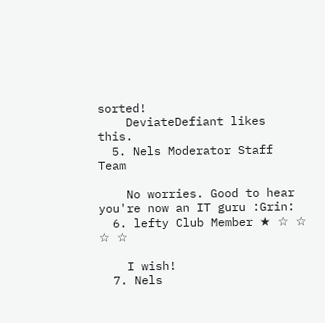sorted!
    DeviateDefiant likes this.
  5. Nels Moderator Staff Team

    No worries. Good to hear you're now an IT guru :Grin:
  6. lefty Club Member ★ ☆ ☆ ☆ ☆

    I wish!
  7. Nels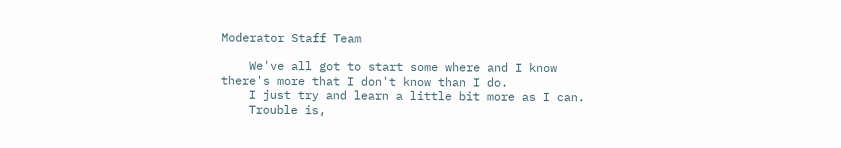Moderator Staff Team

    We've all got to start some where and I know there's more that I don't know than I do.
    I just try and learn a little bit more as I can.
    Trouble is,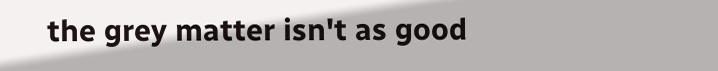the grey matter isn't as good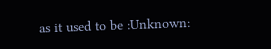as it used to be :Unknown: